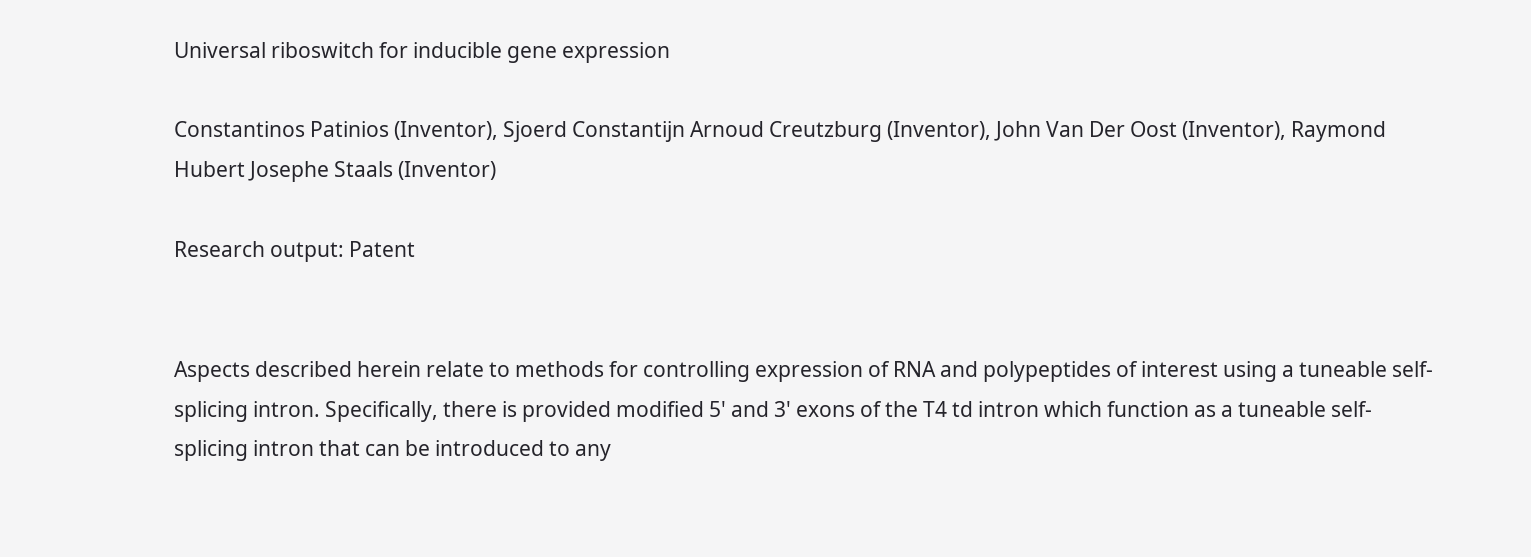Universal riboswitch for inducible gene expression

Constantinos Patinios (Inventor), Sjoerd Constantijn Arnoud Creutzburg (Inventor), John Van Der Oost (Inventor), Raymond Hubert Josephe Staals (Inventor)

Research output: Patent


Aspects described herein relate to methods for controlling expression of RNA and polypeptides of interest using a tuneable self-splicing intron. Specifically, there is provided modified 5' and 3' exons of the T4 td intron which function as a tuneable self-splicing intron that can be introduced to any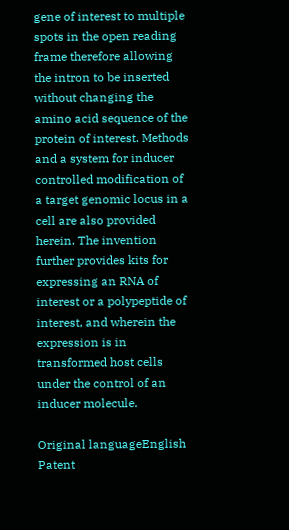gene of interest to multiple spots in the open reading frame therefore allowing the intron to be inserted without changing the amino acid sequence of the protein of interest. Methods and a system for inducer controlled modification of a target genomic locus in a cell are also provided herein. The invention further provides kits for expressing an RNA of interest or a polypeptide of interest, and wherein the expression is in transformed host cells under the control of an inducer molecule.

Original languageEnglish
Patent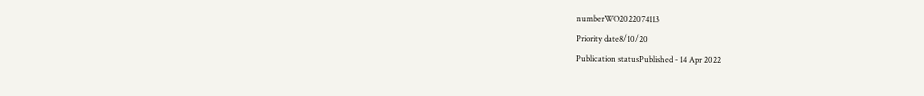numberWO2022074113
Priority date8/10/20
Publication statusPublished - 14 Apr 2022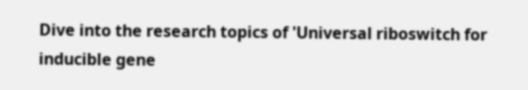Dive into the research topics of 'Universal riboswitch for inducible gene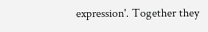expression'. Together they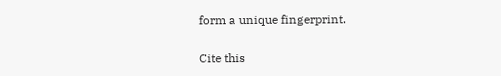form a unique fingerprint.

Cite this